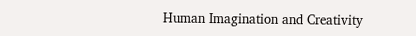Human Imagination and Creativity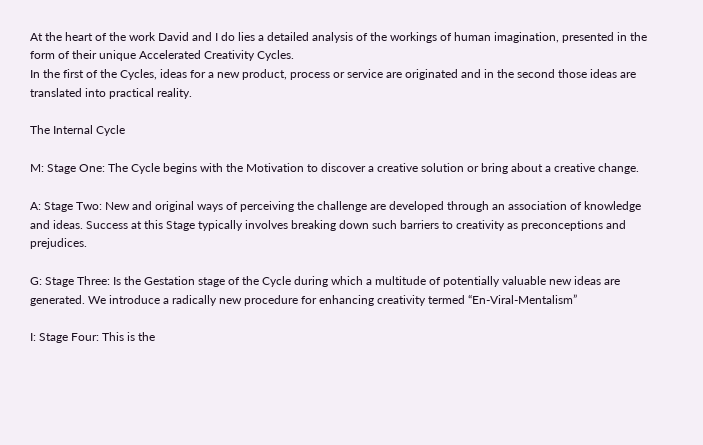At the heart of the work David and I do lies a detailed analysis of the workings of human imagination, presented in the form of their unique Accelerated Creativity Cycles.
In the first of the Cycles, ideas for a new product, process or service are originated and in the second those ideas are translated into practical reality.

The Internal Cycle

M: Stage One: The Cycle begins with the Motivation to discover a creative solution or bring about a creative change.

A: Stage Two: New and original ways of perceiving the challenge are developed through an association of knowledge and ideas. Success at this Stage typically involves breaking down such barriers to creativity as preconceptions and prejudices.

G: Stage Three: Is the Gestation stage of the Cycle during which a multitude of potentially valuable new ideas are generated. We introduce a radically new procedure for enhancing creativity termed “En-Viral-Mentalism”

I: Stage Four: This is the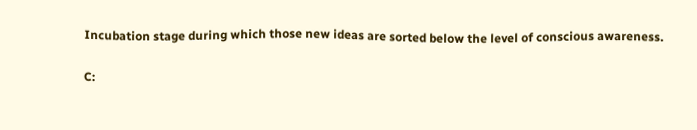Incubation stage during which those new ideas are sorted below the level of conscious awareness.

C: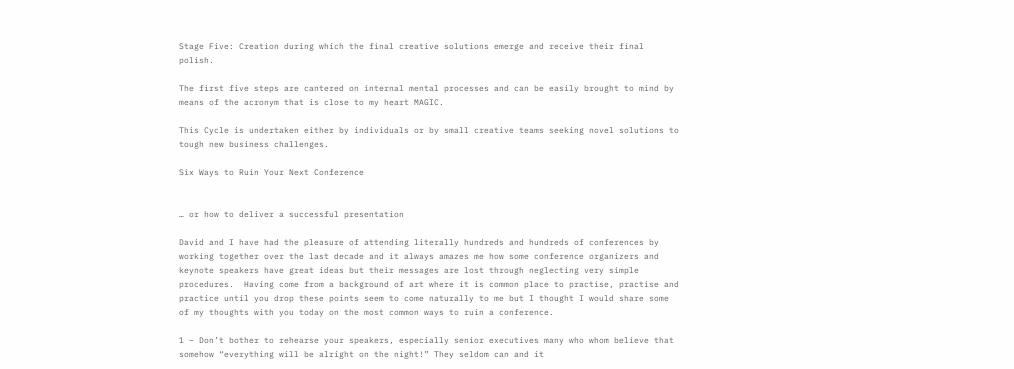Stage Five: Creation during which the final creative solutions emerge and receive their final polish.

The first five steps are cantered on internal mental processes and can be easily brought to mind by means of the acronym that is close to my heart MAGIC.

This Cycle is undertaken either by individuals or by small creative teams seeking novel solutions to tough new business challenges.

Six Ways to Ruin Your Next Conference


… or how to deliver a successful presentation

David and I have had the pleasure of attending literally hundreds and hundreds of conferences by working together over the last decade and it always amazes me how some conference organizers and keynote speakers have great ideas but their messages are lost through neglecting very simple procedures.  Having come from a background of art where it is common place to practise, practise and practice until you drop these points seem to come naturally to me but I thought I would share some of my thoughts with you today on the most common ways to ruin a conference.

1 – Don’t bother to rehearse your speakers, especially senior executives many who whom believe that somehow “everything will be alright on the night!” They seldom can and it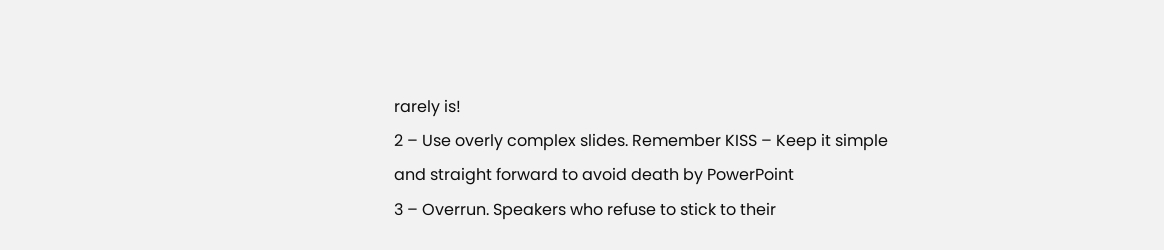rarely is!
2 – Use overly complex slides. Remember KISS – Keep it simple and straight forward to avoid death by PowerPoint
3 – Overrun. Speakers who refuse to stick to their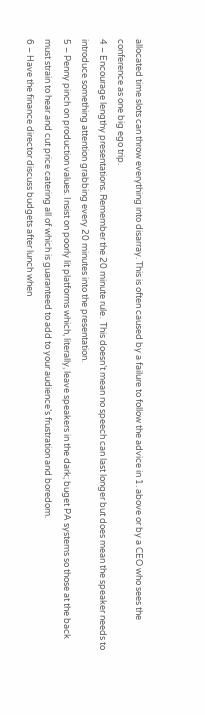allocated time slots can throw everything into disarray. This is often caused by a failure to follow the advice in 1. above or by a CEO who sees the conference as one big ego trip.
4 – Encourage lengthy presentations. Remember the 20 minute rule.  This doesn’t mean no speech can last longer but does mean the speaker needs to introduce something attention grabbing every 20 minutes into the presentation.
5 – Penny pinch on production values. Insist on poorly lit platforms which, literally, leave speakers in the dark; buget PA systems so those at the back must strain to hear and cut price catering all of which is guaranteed to add to your audience’s frustration and boredom.
6 – Have the finance director discuss budgets after lunch when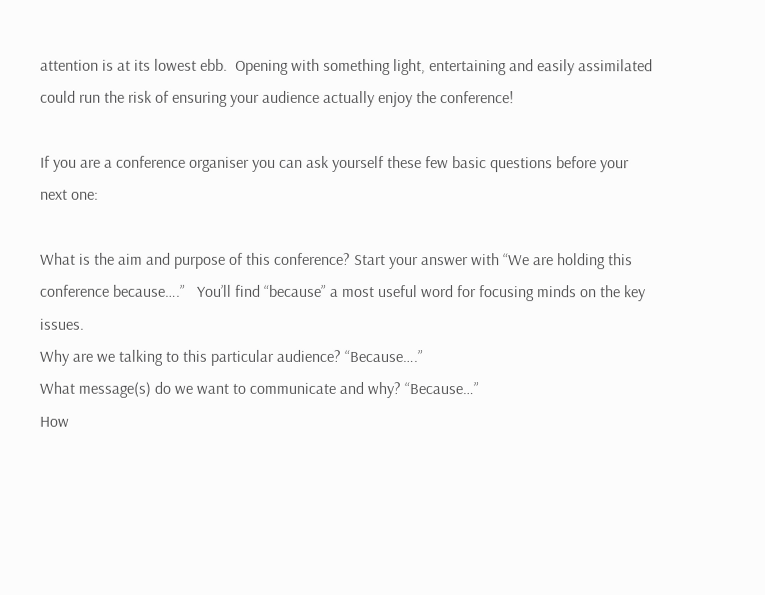attention is at its lowest ebb.  Opening with something light, entertaining and easily assimilated could run the risk of ensuring your audience actually enjoy the conference!

If you are a conference organiser you can ask yourself these few basic questions before your next one:

What is the aim and purpose of this conference? Start your answer with “We are holding this conference because….”   You’ll find “because” a most useful word for focusing minds on the key issues.
Why are we talking to this particular audience? “Because….”
What message(s) do we want to communicate and why? “Because…”
How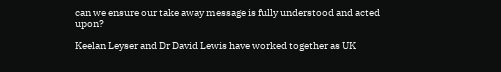can we ensure our take away message is fully understood and acted upon?

Keelan Leyser and Dr David Lewis have worked together as UK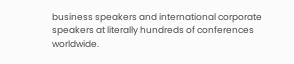business speakers and international corporate speakers at literally hundreds of conferences worldwide.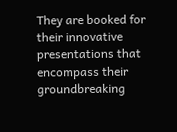They are booked for their innovative presentations that encompass their groundbreaking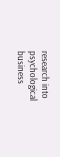research into psychological business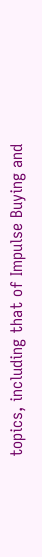topics, including that of Impulse Buying and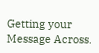Getting your Message Across.